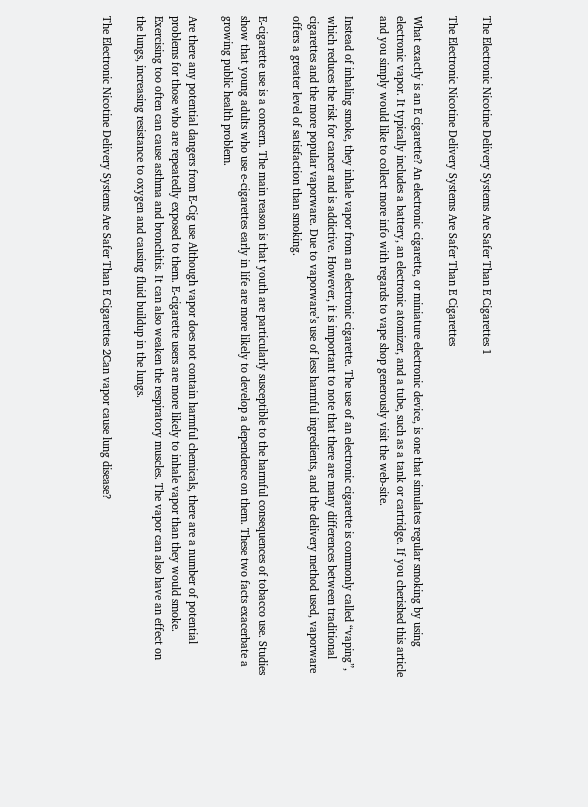The Electronic Nicotine Delivery Systems Are Safer Than E Cigarettes 1

The Electronic Nicotine Delivery Systems Are Safer Than E Cigarettes

What exactly is an E cigarette? An electronic cigarette, or miniature electronic device, is one that simulates regular smoking by using electronic vapor. It typically includes a battery, an electronic atomizer, and a tube, such as a tank or cartridge. If you cherished this article and you simply would like to collect more info with regards to vape shop generously visit the web-site.

Instead of inhaling smoke, they inhale vapor from an electronic cigarette. The use of an electronic cigarette is commonly called “vaping”, which reduces the risk for cancer and is addictive. However, it is important to note that there are many differences between traditional cigarettes and the more popular vaporware. Due to vaporware’s use of less harmful ingredients, and the delivery method used, vaporware offers a greater level of satisfaction than smoking.

E-cigarette use is a concern. The main reason is that youth are particularly susceptible to the harmful consequences of tobacco use. Studies show that young adults who use e-cigarettes early in life are more likely to develop a dependence on them. These two facts exacerbate a growing public health problem.

Are there any potential dangers from E-Cig use Although vapor does not contain harmful chemicals, there are a number of potential problems for those who are repeatedly exposed to them. E-cigarette users are more likely to inhale vapor than they would smoke. Exercising too often can cause asthma and bronchitis. It can also weaken the respiratory muscles. The vapor can also have an effect on the lungs, increasing resistance to oxygen and causing fluid buildup in the lungs.

The Electronic Nicotine Delivery Systems Are Safer Than E Cigarettes 2Can vapor cause lung disease?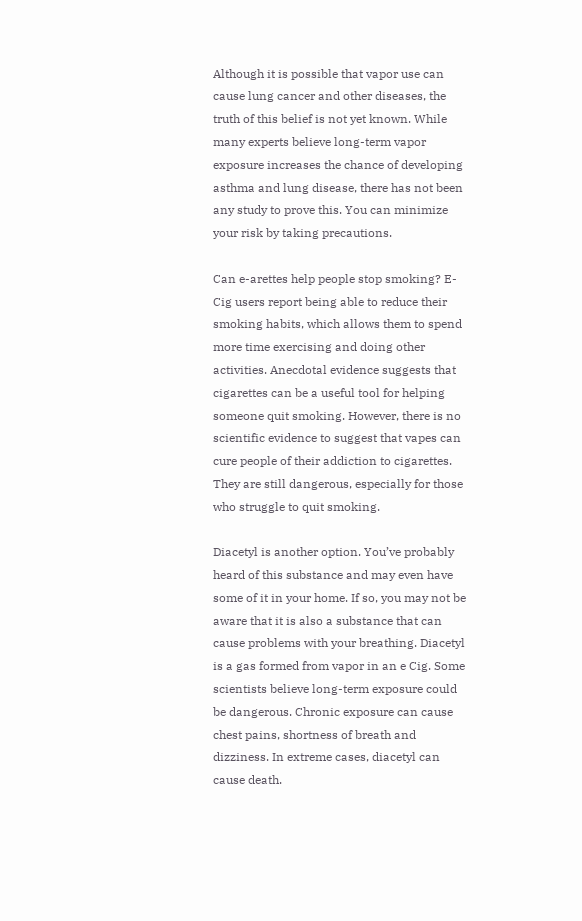Although it is possible that vapor use can cause lung cancer and other diseases, the truth of this belief is not yet known. While many experts believe long-term vapor exposure increases the chance of developing asthma and lung disease, there has not been any study to prove this. You can minimize your risk by taking precautions.

Can e-arettes help people stop smoking? E-Cig users report being able to reduce their smoking habits, which allows them to spend more time exercising and doing other activities. Anecdotal evidence suggests that cigarettes can be a useful tool for helping someone quit smoking. However, there is no scientific evidence to suggest that vapes can cure people of their addiction to cigarettes. They are still dangerous, especially for those who struggle to quit smoking.

Diacetyl is another option. You’ve probably heard of this substance and may even have some of it in your home. If so, you may not be aware that it is also a substance that can cause problems with your breathing. Diacetyl is a gas formed from vapor in an e Cig. Some scientists believe long-term exposure could be dangerous. Chronic exposure can cause chest pains, shortness of breath and dizziness. In extreme cases, diacetyl can cause death.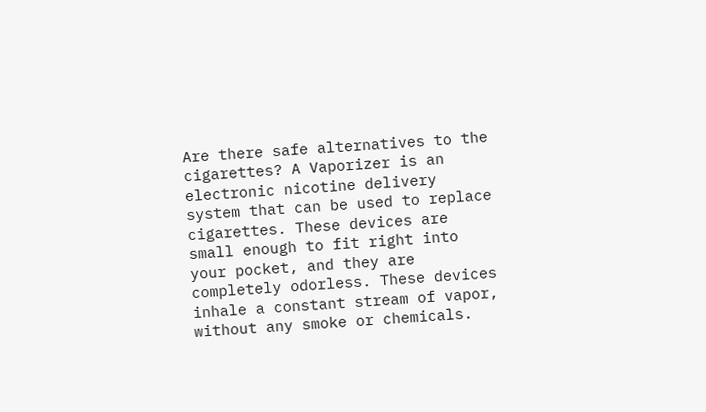Are there safe alternatives to the cigarettes? A Vaporizer is an electronic nicotine delivery system that can be used to replace cigarettes. These devices are small enough to fit right into your pocket, and they are completely odorless. These devices inhale a constant stream of vapor, without any smoke or chemicals.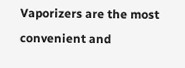Vaporizers are the most convenient and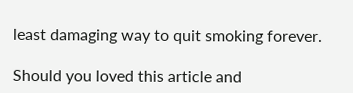least damaging way to quit smoking forever.

Should you loved this article and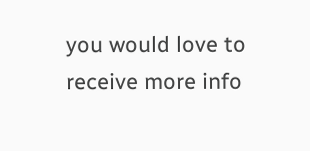you would love to receive more info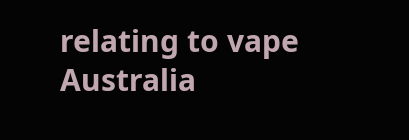relating to vape Australia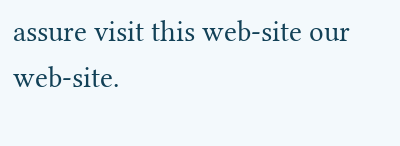assure visit this web-site our web-site.